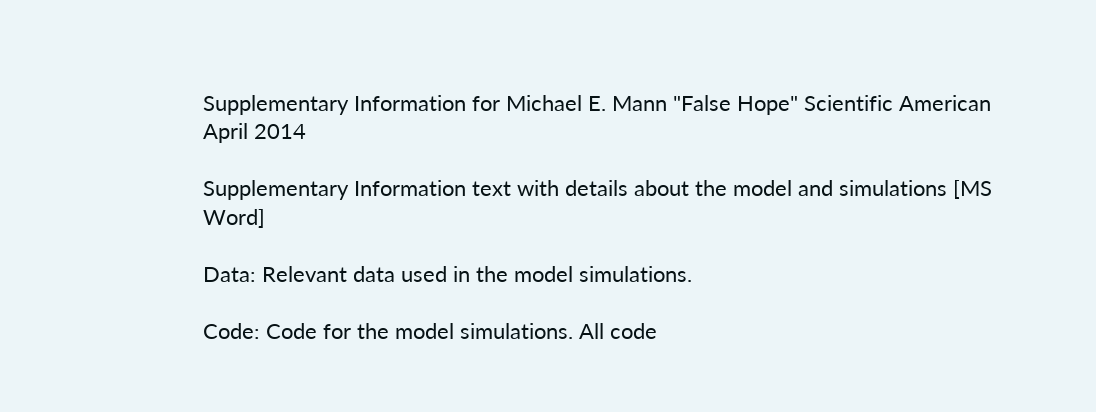Supplementary Information for Michael E. Mann "False Hope" Scientific American April 2014

Supplementary Information text with details about the model and simulations [MS Word]

Data: Relevant data used in the model simulations.

Code: Code for the model simulations. All code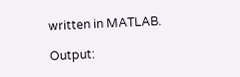written in MATLAB.

Output: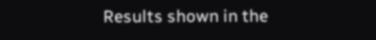Results shown in the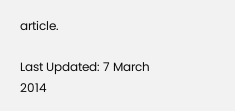article.

Last Updated: 7 March 2014